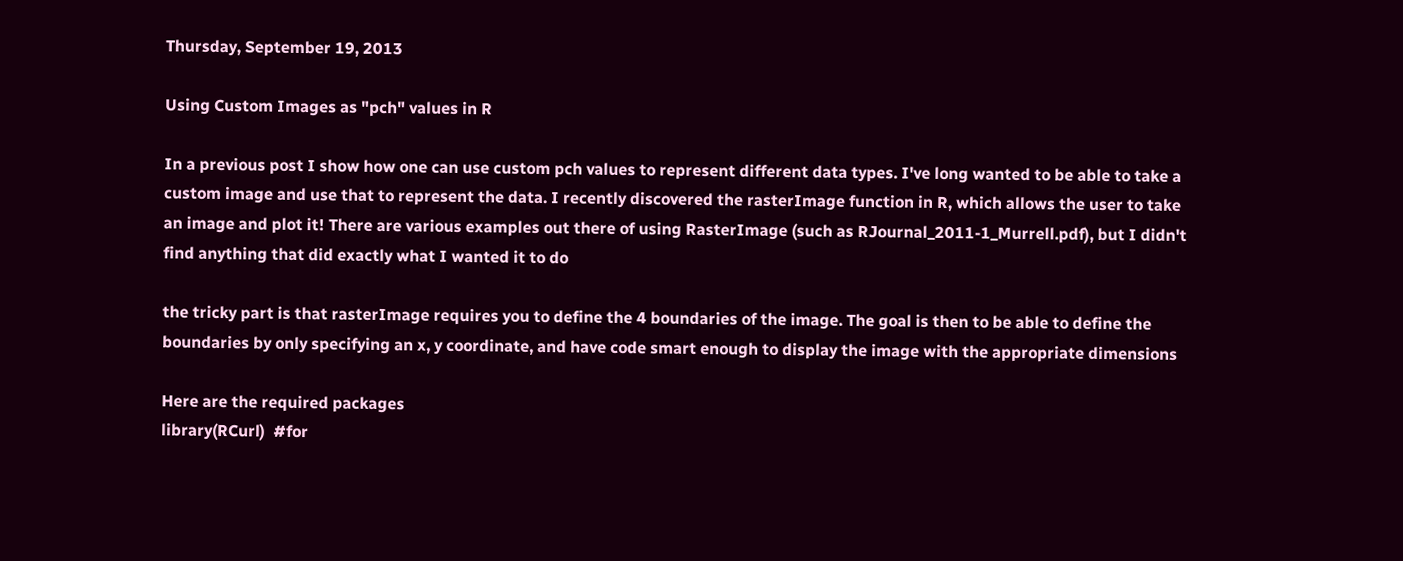Thursday, September 19, 2013

Using Custom Images as "pch" values in R

In a previous post I show how one can use custom pch values to represent different data types. I've long wanted to be able to take a custom image and use that to represent the data. I recently discovered the rasterImage function in R, which allows the user to take an image and plot it! There are various examples out there of using RasterImage (such as RJournal_2011-1_Murrell.pdf), but I didn't find anything that did exactly what I wanted it to do

the tricky part is that rasterImage requires you to define the 4 boundaries of the image. The goal is then to be able to define the boundaries by only specifying an x, y coordinate, and have code smart enough to display the image with the appropriate dimensions

Here are the required packages
library(RCurl)  #for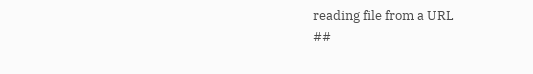reading file from a URL
##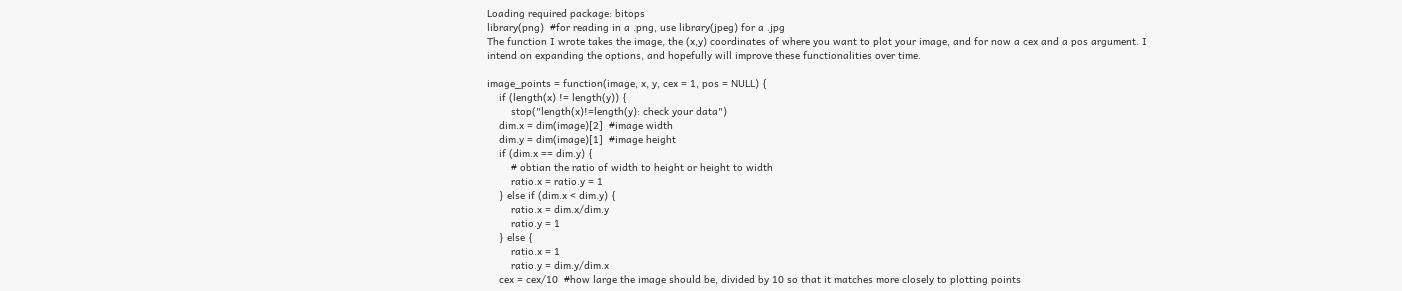Loading required package: bitops
library(png)  #for reading in a .png, use library(jpeg) for a .jpg
The function I wrote takes the image, the (x,y) coordinates of where you want to plot your image, and for now a cex and a pos argument. I intend on expanding the options, and hopefully will improve these functionalities over time.

image_points = function(image, x, y, cex = 1, pos = NULL) {
    if (length(x) != length(y)) {
        stop("length(x)!=length(y): check your data")
    dim.x = dim(image)[2]  #image width
    dim.y = dim(image)[1]  #image height
    if (dim.x == dim.y) {
        # obtian the ratio of width to height or height to width
        ratio.x = ratio.y = 1
    } else if (dim.x < dim.y) {
        ratio.x = dim.x/dim.y
        ratio.y = 1
    } else {
        ratio.x = 1
        ratio.y = dim.y/dim.x
    cex = cex/10  #how large the image should be, divided by 10 so that it matches more closely to plotting points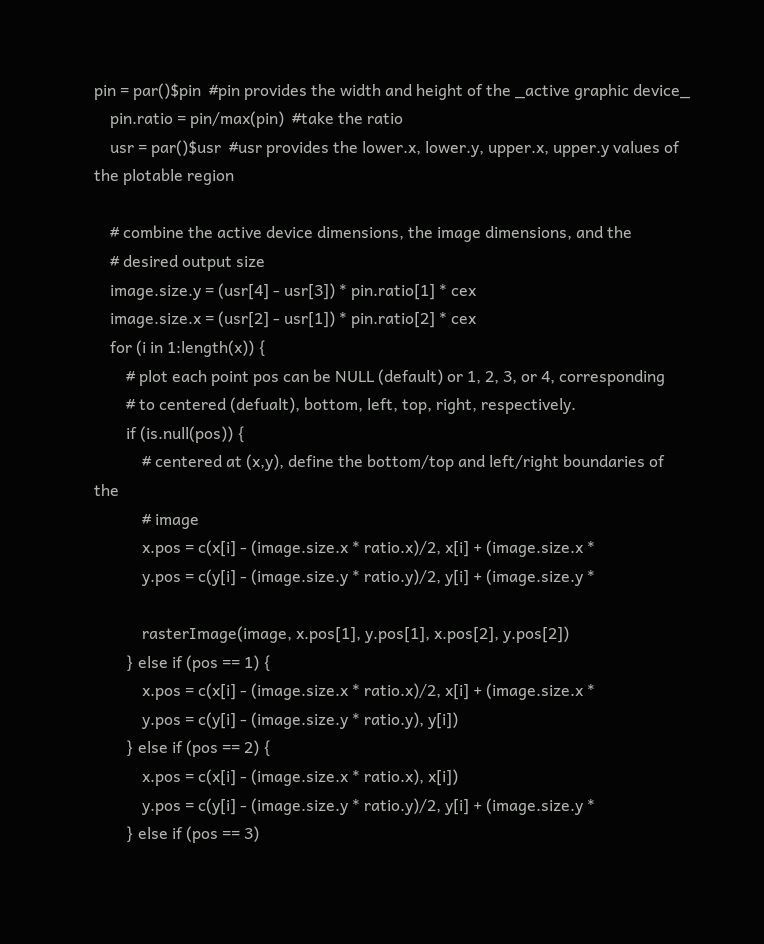pin = par()$pin  #pin provides the width and height of the _active graphic device_
    pin.ratio = pin/max(pin)  #take the ratio
    usr = par()$usr  #usr provides the lower.x, lower.y, upper.x, upper.y values of the plotable region

    # combine the active device dimensions, the image dimensions, and the
    # desired output size
    image.size.y = (usr[4] - usr[3]) * pin.ratio[1] * cex
    image.size.x = (usr[2] - usr[1]) * pin.ratio[2] * cex
    for (i in 1:length(x)) {
        # plot each point pos can be NULL (default) or 1, 2, 3, or 4, corresponding
        # to centered (defualt), bottom, left, top, right, respectively.
        if (is.null(pos)) {
            # centered at (x,y), define the bottom/top and left/right boundaries of the
            # image
            x.pos = c(x[i] - (image.size.x * ratio.x)/2, x[i] + (image.size.x *
            y.pos = c(y[i] - (image.size.y * ratio.y)/2, y[i] + (image.size.y *

            rasterImage(image, x.pos[1], y.pos[1], x.pos[2], y.pos[2])
        } else if (pos == 1) {
            x.pos = c(x[i] - (image.size.x * ratio.x)/2, x[i] + (image.size.x *
            y.pos = c(y[i] - (image.size.y * ratio.y), y[i])
        } else if (pos == 2) {
            x.pos = c(x[i] - (image.size.x * ratio.x), x[i])
            y.pos = c(y[i] - (image.size.y * ratio.y)/2, y[i] + (image.size.y *
        } else if (pos == 3)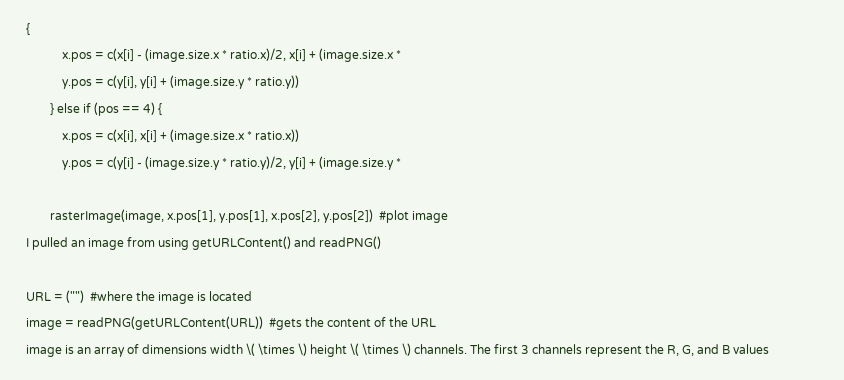{
            x.pos = c(x[i] - (image.size.x * ratio.x)/2, x[i] + (image.size.x *
            y.pos = c(y[i], y[i] + (image.size.y * ratio.y))
        } else if (pos == 4) {
            x.pos = c(x[i], x[i] + (image.size.x * ratio.x))
            y.pos = c(y[i] - (image.size.y * ratio.y)/2, y[i] + (image.size.y *

        rasterImage(image, x.pos[1], y.pos[1], x.pos[2], y.pos[2])  #plot image
I pulled an image from using getURLContent() and readPNG()

URL = ("")  #where the image is located
image = readPNG(getURLContent(URL))  #gets the content of the URL
image is an array of dimensions width \( \times \) height \( \times \) channels. The first 3 channels represent the R, G, and B values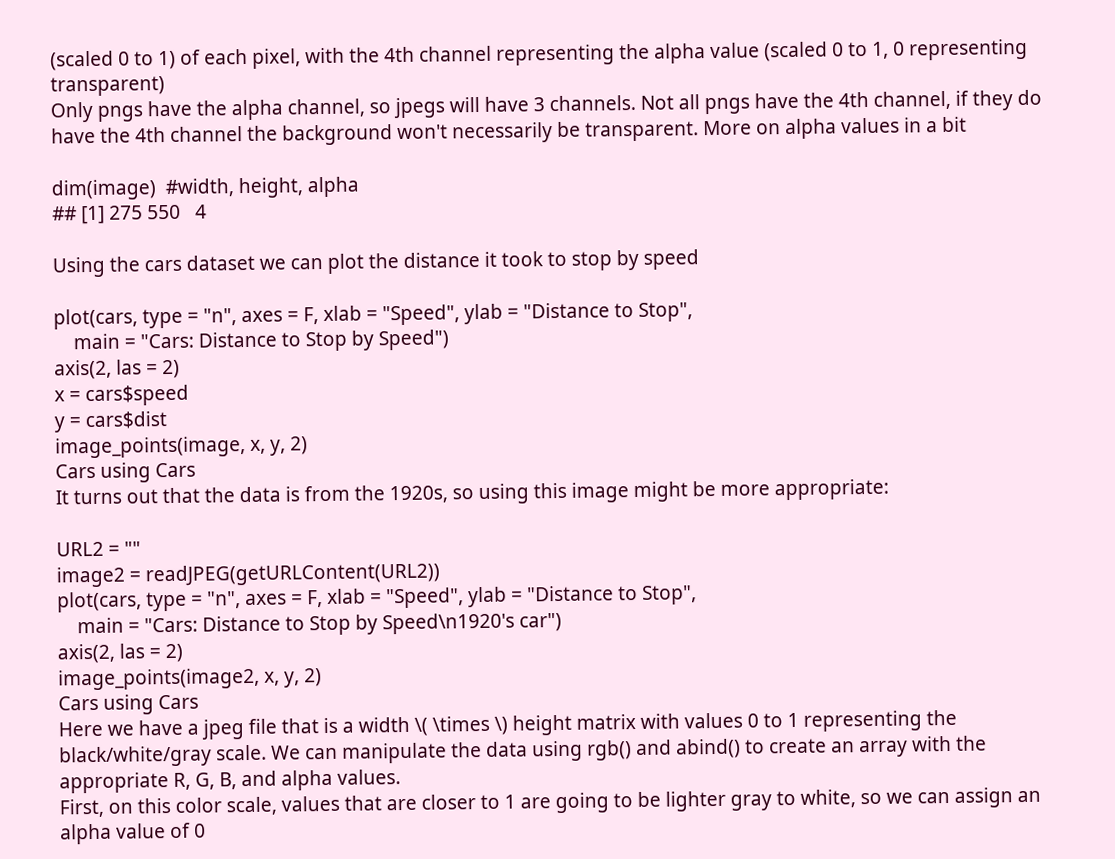(scaled 0 to 1) of each pixel, with the 4th channel representing the alpha value (scaled 0 to 1, 0 representing transparent)
Only pngs have the alpha channel, so jpegs will have 3 channels. Not all pngs have the 4th channel, if they do have the 4th channel the background won't necessarily be transparent. More on alpha values in a bit

dim(image)  #width, height, alpha
## [1] 275 550   4

Using the cars dataset we can plot the distance it took to stop by speed

plot(cars, type = "n", axes = F, xlab = "Speed", ylab = "Distance to Stop",
    main = "Cars: Distance to Stop by Speed")
axis(2, las = 2)
x = cars$speed
y = cars$dist
image_points(image, x, y, 2)
Cars using Cars
It turns out that the data is from the 1920s, so using this image might be more appropriate:

URL2 = ""
image2 = readJPEG(getURLContent(URL2))
plot(cars, type = "n", axes = F, xlab = "Speed", ylab = "Distance to Stop",
    main = "Cars: Distance to Stop by Speed\n1920's car")
axis(2, las = 2)
image_points(image2, x, y, 2)
Cars using Cars
Here we have a jpeg file that is a width \( \times \) height matrix with values 0 to 1 representing the black/white/gray scale. We can manipulate the data using rgb() and abind() to create an array with the appropriate R, G, B, and alpha values.
First, on this color scale, values that are closer to 1 are going to be lighter gray to white, so we can assign an alpha value of 0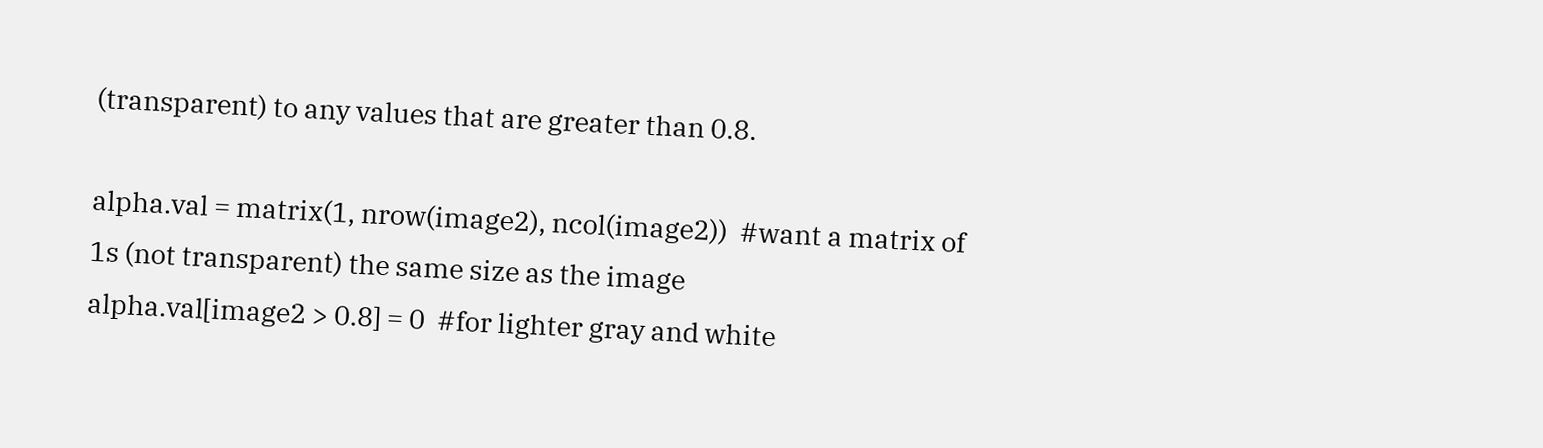(transparent) to any values that are greater than 0.8.

alpha.val = matrix(1, nrow(image2), ncol(image2))  #want a matrix of 1s (not transparent) the same size as the image
alpha.val[image2 > 0.8] = 0  #for lighter gray and white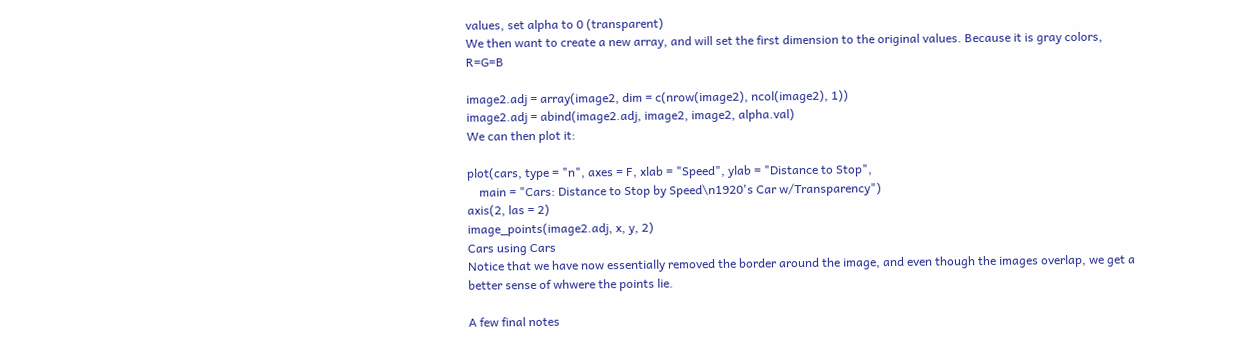values, set alpha to 0 (transparent)
We then want to create a new array, and will set the first dimension to the original values. Because it is gray colors, R=G=B

image2.adj = array(image2, dim = c(nrow(image2), ncol(image2), 1))
image2.adj = abind(image2.adj, image2, image2, alpha.val)
We can then plot it:

plot(cars, type = "n", axes = F, xlab = "Speed", ylab = "Distance to Stop",
    main = "Cars: Distance to Stop by Speed\n1920's Car w/Transparency")
axis(2, las = 2)
image_points(image2.adj, x, y, 2)
Cars using Cars
Notice that we have now essentially removed the border around the image, and even though the images overlap, we get a better sense of whwere the points lie.

A few final notes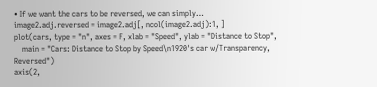• If we want the cars to be reversed, we can simply…
image2.adj.reversed = image2.adj[, ncol(image2.adj):1, ]
plot(cars, type = "n", axes = F, xlab = "Speed", ylab = "Distance to Stop",
    main = "Cars: Distance to Stop by Speed\n1920's car w/Transparency, Reversed")
axis(2,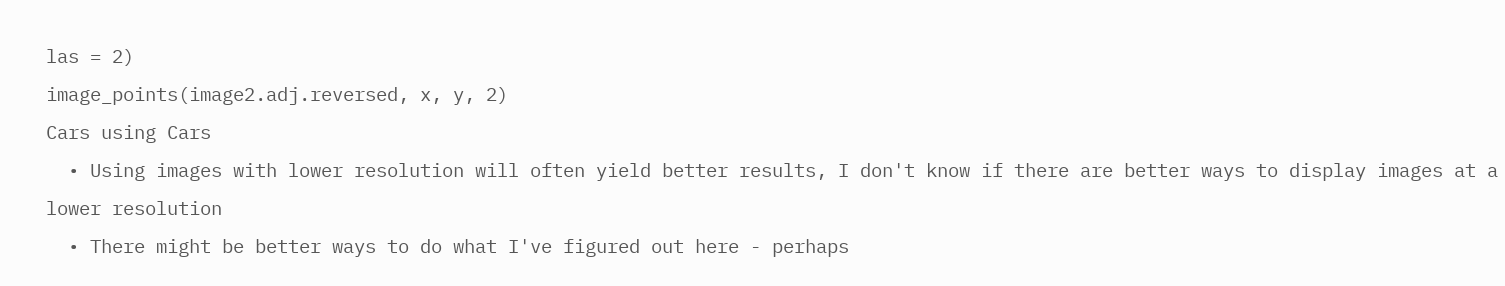las = 2)
image_points(image2.adj.reversed, x, y, 2)
Cars using Cars
  • Using images with lower resolution will often yield better results, I don't know if there are better ways to display images at a lower resolution
  • There might be better ways to do what I've figured out here - perhaps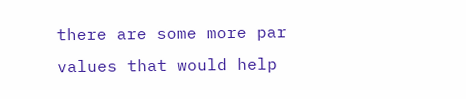there are some more par values that would help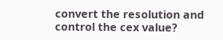convert the resolution and control the cex value?